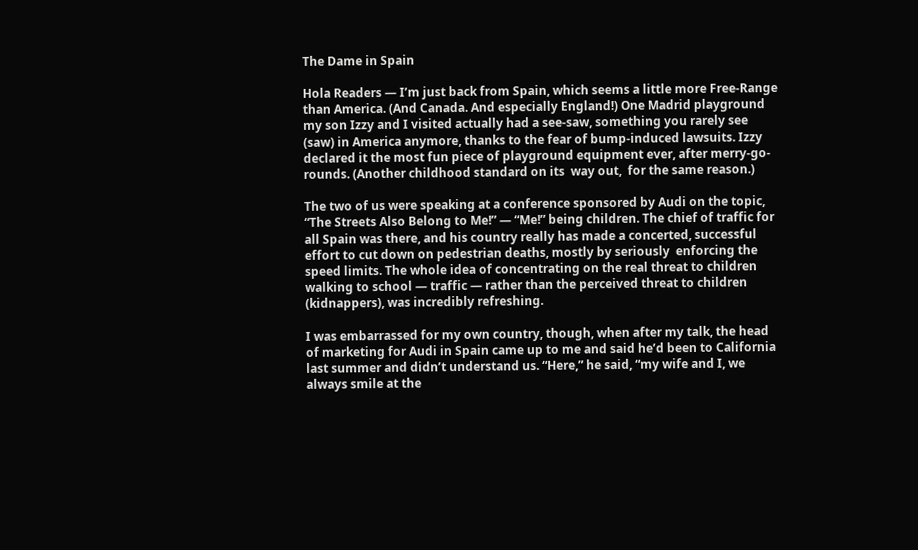The Dame in Spain

Hola Readers — I’m just back from Spain, which seems a little more Free-Range than America. (And Canada. And especially England!) One Madrid playground my son Izzy and I visited actually had a see-saw, something you rarely see (saw) in America anymore, thanks to the fear of bump-induced lawsuits. Izzy declared it the most fun piece of playground equipment ever, after merry-go-rounds. (Another childhood standard on its  way out,  for the same reason.)

The two of us were speaking at a conference sponsored by Audi on the topic, “The Streets Also Belong to Me!” — “Me!” being children. The chief of traffic for all Spain was there, and his country really has made a concerted, successful effort to cut down on pedestrian deaths, mostly by seriously  enforcing the speed limits. The whole idea of concentrating on the real threat to children walking to school — traffic — rather than the perceived threat to children (kidnappers), was incredibly refreshing.

I was embarrassed for my own country, though, when after my talk, the head of marketing for Audi in Spain came up to me and said he’d been to California last summer and didn’t understand us. “Here,” he said, “my wife and I, we always smile at the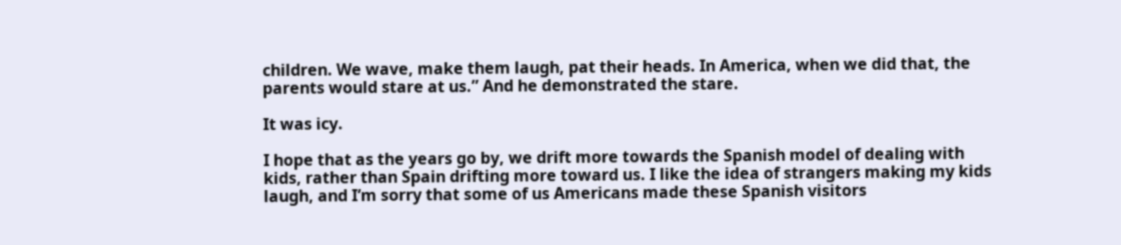children. We wave, make them laugh, pat their heads. In America, when we did that, the parents would stare at us.” And he demonstrated the stare.

It was icy.

I hope that as the years go by, we drift more towards the Spanish model of dealing with kids, rather than Spain drifting more toward us. I like the idea of strangers making my kids laugh, and I’m sorry that some of us Americans made these Spanish visitors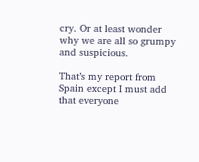cry. Or at least wonder why we are all so grumpy and suspicious.

That’s my report from Spain except I must add that everyone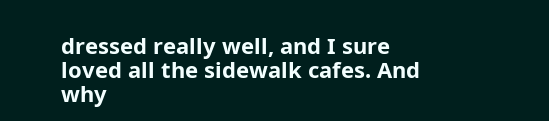dressed really well, and I sure loved all the sidewalk cafes. And why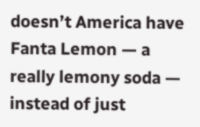doesn’t America have Fanta Lemon — a really lemony soda — instead of just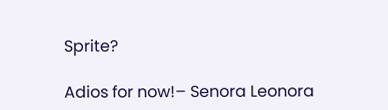Sprite?

Adios for now!– Senora Leonora